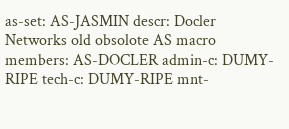as-set: AS-JASMIN descr: Docler Networks old obsolote AS macro members: AS-DOCLER admin-c: DUMY-RIPE tech-c: DUMY-RIPE mnt-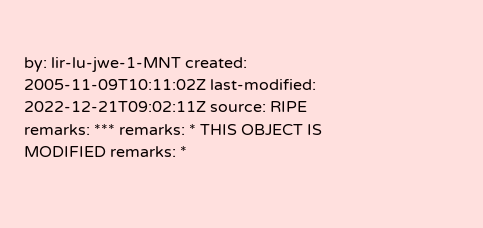by: lir-lu-jwe-1-MNT created: 2005-11-09T10:11:02Z last-modified: 2022-12-21T09:02:11Z source: RIPE remarks: *** remarks: * THIS OBJECT IS MODIFIED remarks: *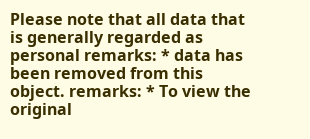Please note that all data that is generally regarded as personal remarks: * data has been removed from this object. remarks: * To view the original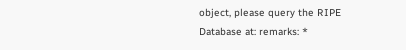object, please query the RIPE Database at: remarks: *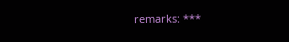remarks: ***